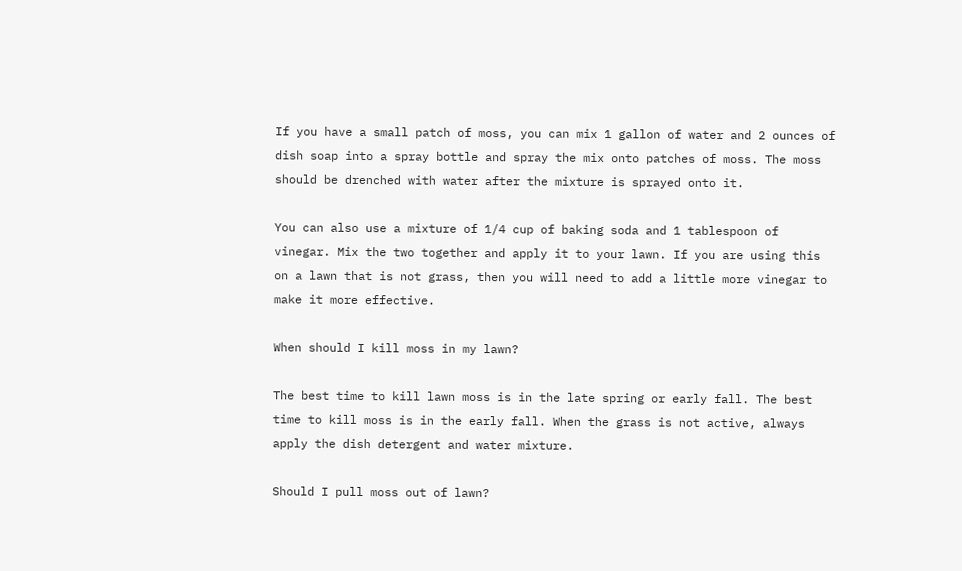If you have a small patch of moss, you can mix 1 gallon of water and 2 ounces of dish soap into a spray bottle and spray the mix onto patches of moss. The moss should be drenched with water after the mixture is sprayed onto it.

You can also use a mixture of 1/4 cup of baking soda and 1 tablespoon of vinegar. Mix the two together and apply it to your lawn. If you are using this on a lawn that is not grass, then you will need to add a little more vinegar to make it more effective.

When should I kill moss in my lawn?

The best time to kill lawn moss is in the late spring or early fall. The best time to kill moss is in the early fall. When the grass is not active, always apply the dish detergent and water mixture.

Should I pull moss out of lawn?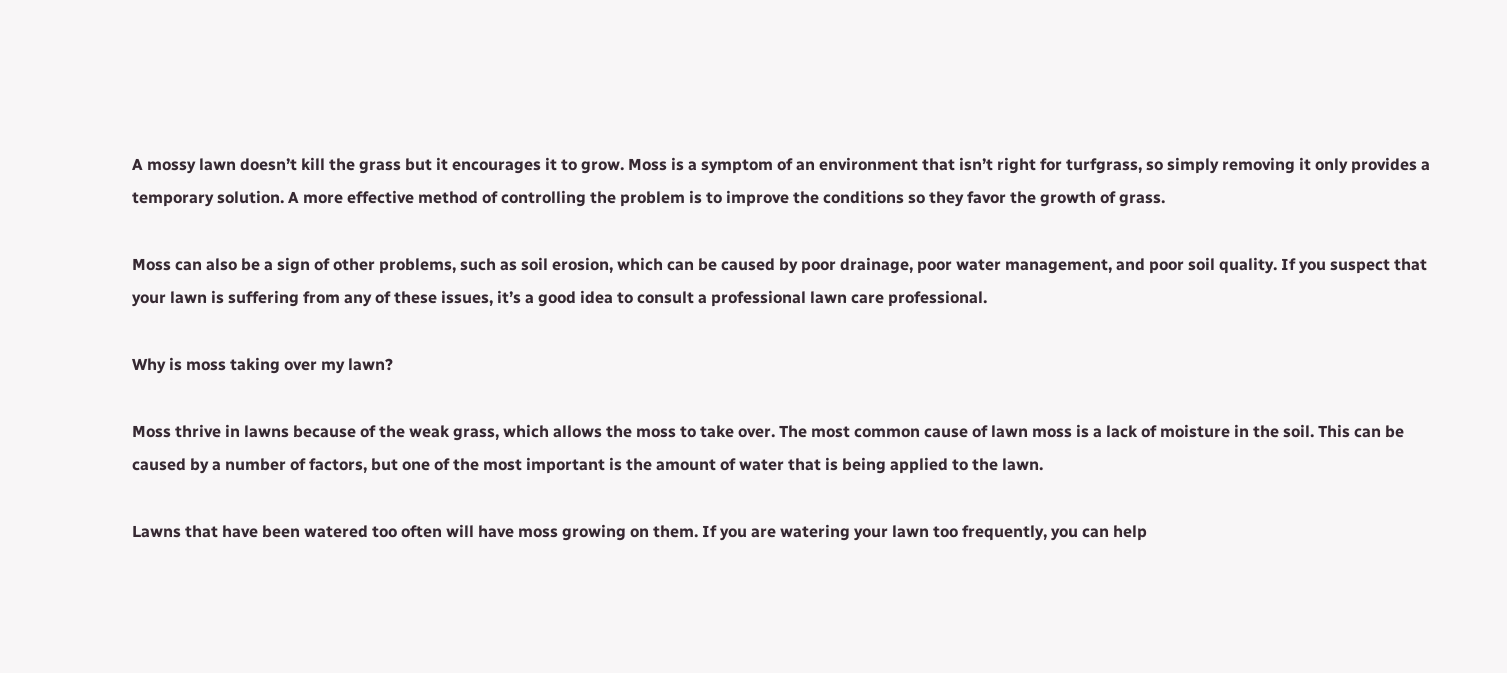A mossy lawn doesn’t kill the grass but it encourages it to grow. Moss is a symptom of an environment that isn’t right for turfgrass, so simply removing it only provides a temporary solution. A more effective method of controlling the problem is to improve the conditions so they favor the growth of grass.

Moss can also be a sign of other problems, such as soil erosion, which can be caused by poor drainage, poor water management, and poor soil quality. If you suspect that your lawn is suffering from any of these issues, it’s a good idea to consult a professional lawn care professional.

Why is moss taking over my lawn?

Moss thrive in lawns because of the weak grass, which allows the moss to take over. The most common cause of lawn moss is a lack of moisture in the soil. This can be caused by a number of factors, but one of the most important is the amount of water that is being applied to the lawn.

Lawns that have been watered too often will have moss growing on them. If you are watering your lawn too frequently, you can help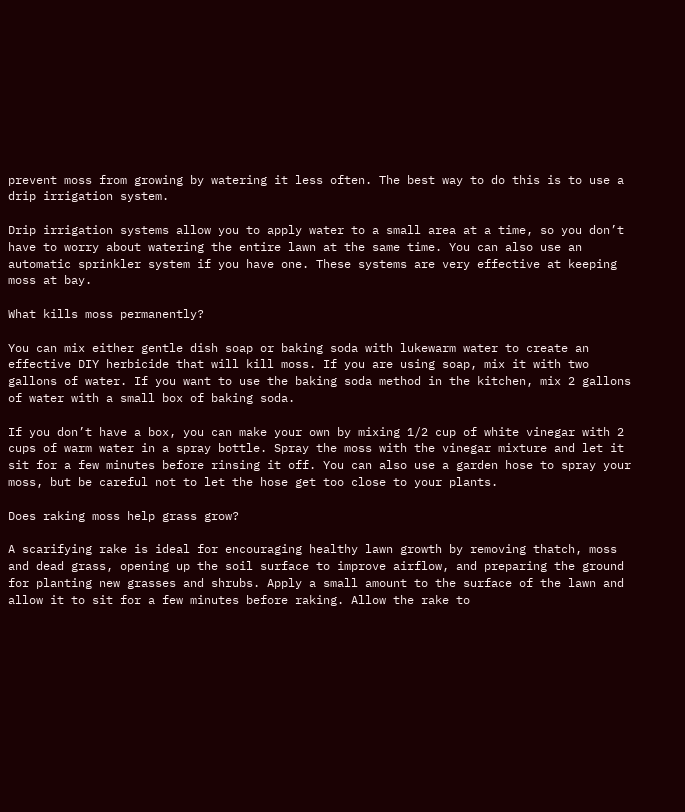prevent moss from growing by watering it less often. The best way to do this is to use a drip irrigation system.

Drip irrigation systems allow you to apply water to a small area at a time, so you don’t have to worry about watering the entire lawn at the same time. You can also use an automatic sprinkler system if you have one. These systems are very effective at keeping moss at bay.

What kills moss permanently?

You can mix either gentle dish soap or baking soda with lukewarm water to create an effective DIY herbicide that will kill moss. If you are using soap, mix it with two gallons of water. If you want to use the baking soda method in the kitchen, mix 2 gallons of water with a small box of baking soda.

If you don’t have a box, you can make your own by mixing 1/2 cup of white vinegar with 2 cups of warm water in a spray bottle. Spray the moss with the vinegar mixture and let it sit for a few minutes before rinsing it off. You can also use a garden hose to spray your moss, but be careful not to let the hose get too close to your plants.

Does raking moss help grass grow?

A scarifying rake is ideal for encouraging healthy lawn growth by removing thatch, moss and dead grass, opening up the soil surface to improve airflow, and preparing the ground for planting new grasses and shrubs. Apply a small amount to the surface of the lawn and allow it to sit for a few minutes before raking. Allow the rake to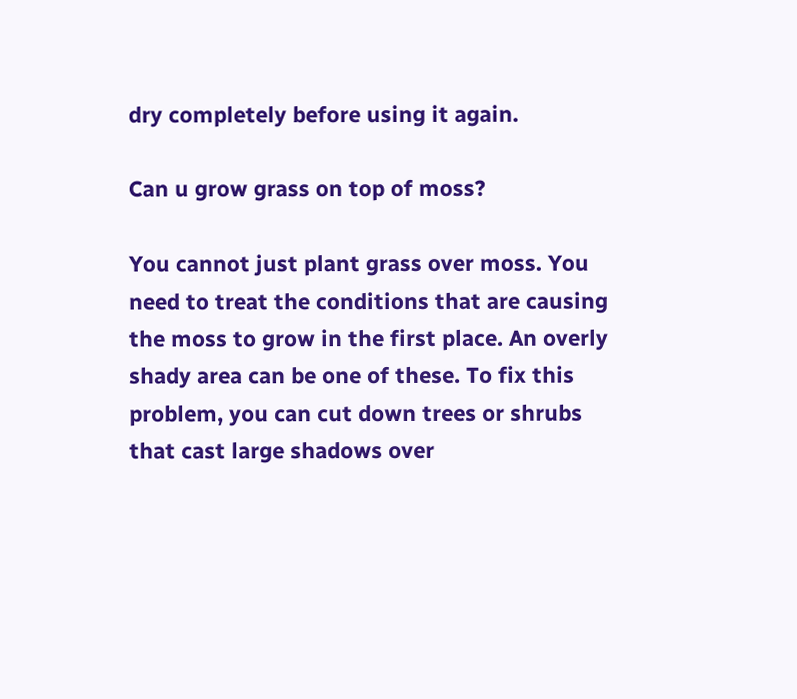dry completely before using it again.

Can u grow grass on top of moss?

You cannot just plant grass over moss. You need to treat the conditions that are causing the moss to grow in the first place. An overly shady area can be one of these. To fix this problem, you can cut down trees or shrubs that cast large shadows over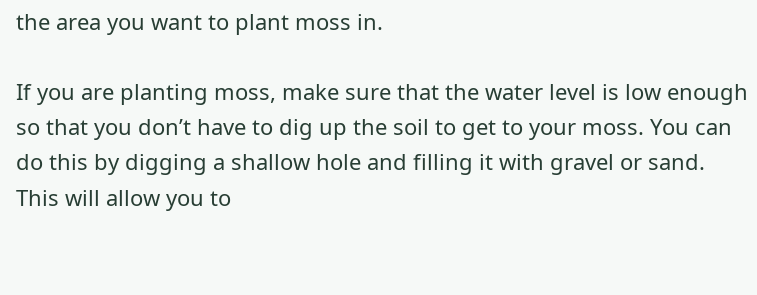the area you want to plant moss in.

If you are planting moss, make sure that the water level is low enough so that you don’t have to dig up the soil to get to your moss. You can do this by digging a shallow hole and filling it with gravel or sand. This will allow you to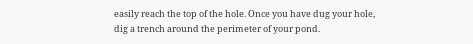easily reach the top of the hole. Once you have dug your hole, dig a trench around the perimeter of your pond.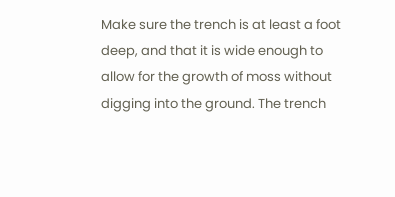Make sure the trench is at least a foot deep, and that it is wide enough to allow for the growth of moss without digging into the ground. The trench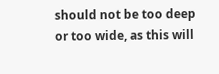should not be too deep or too wide, as this will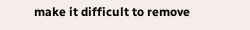make it difficult to remove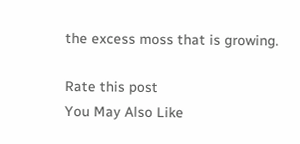the excess moss that is growing.

Rate this post
You May Also Like